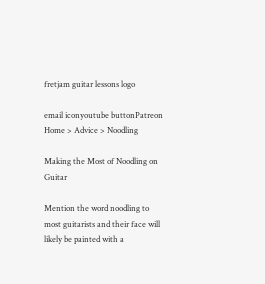fretjam guitar lessons logo

email iconyoutube buttonPatreon
Home > Advice > Noodling

Making the Most of Noodling on Guitar

Mention the word noodling to most guitarists and their face will likely be painted with a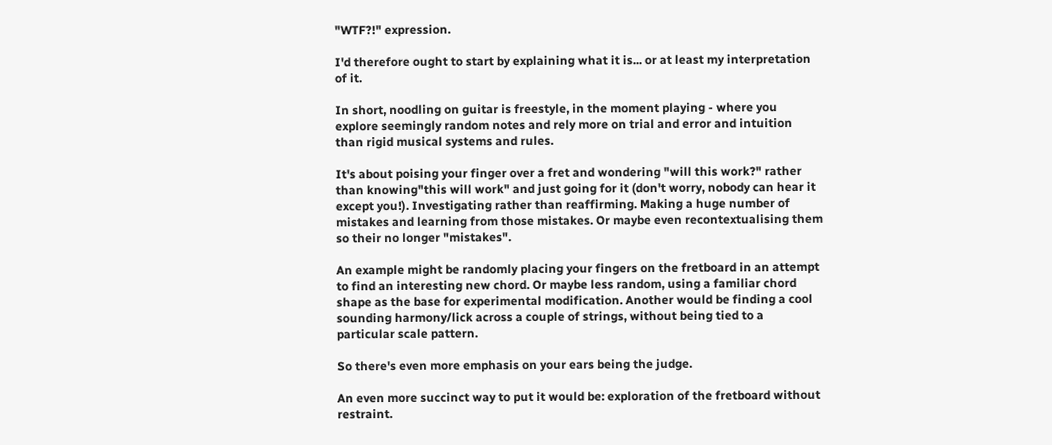"WTF?!" expression.

I'd therefore ought to start by explaining what it is... or at least my interpretation of it.

In short, noodling on guitar is freestyle, in the moment playing - where you explore seemingly random notes and rely more on trial and error and intuition than rigid musical systems and rules.

It's about poising your finger over a fret and wondering "will this work?" rather than knowing"this will work" and just going for it (don't worry, nobody can hear it except you!). Investigating rather than reaffirming. Making a huge number of mistakes and learning from those mistakes. Or maybe even recontextualising them so their no longer "mistakes".

An example might be randomly placing your fingers on the fretboard in an attempt to find an interesting new chord. Or maybe less random, using a familiar chord shape as the base for experimental modification. Another would be finding a cool sounding harmony/lick across a couple of strings, without being tied to a particular scale pattern.

So there's even more emphasis on your ears being the judge.

An even more succinct way to put it would be: exploration of the fretboard without restraint.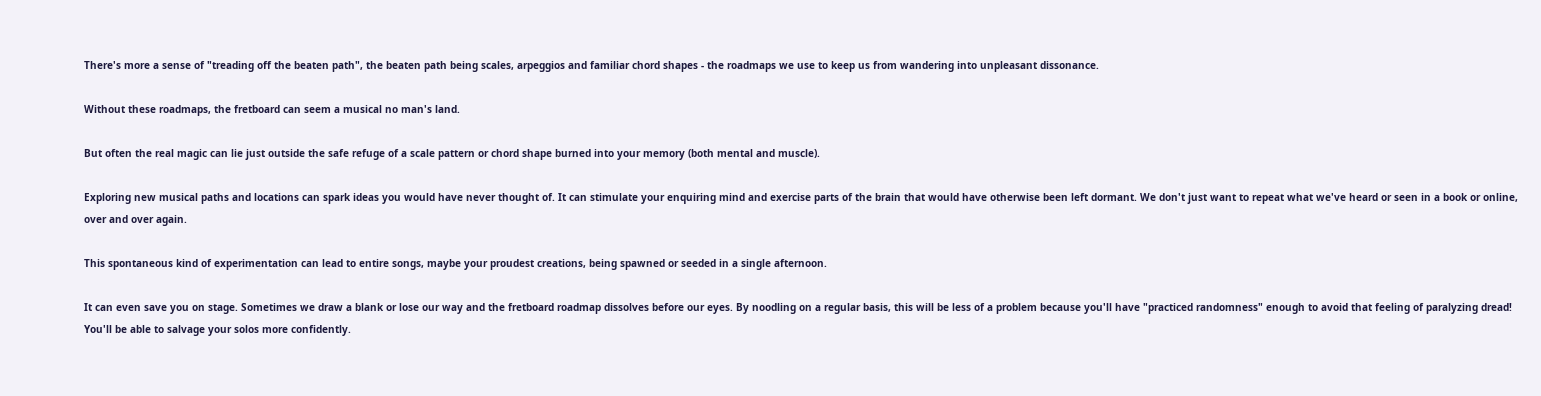There's more a sense of "treading off the beaten path", the beaten path being scales, arpeggios and familiar chord shapes - the roadmaps we use to keep us from wandering into unpleasant dissonance.

Without these roadmaps, the fretboard can seem a musical no man's land.

But often the real magic can lie just outside the safe refuge of a scale pattern or chord shape burned into your memory (both mental and muscle).

Exploring new musical paths and locations can spark ideas you would have never thought of. It can stimulate your enquiring mind and exercise parts of the brain that would have otherwise been left dormant. We don't just want to repeat what we've heard or seen in a book or online, over and over again.

This spontaneous kind of experimentation can lead to entire songs, maybe your proudest creations, being spawned or seeded in a single afternoon.

It can even save you on stage. Sometimes we draw a blank or lose our way and the fretboard roadmap dissolves before our eyes. By noodling on a regular basis, this will be less of a problem because you'll have "practiced randomness" enough to avoid that feeling of paralyzing dread! You'll be able to salvage your solos more confidently.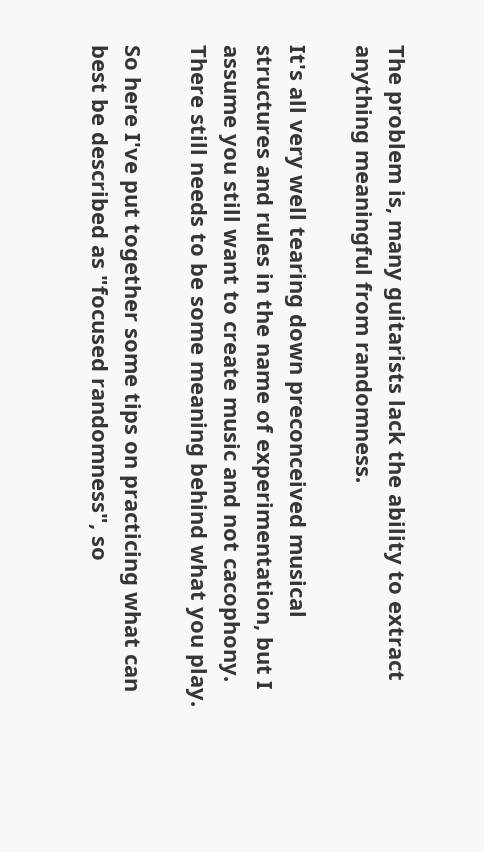The problem is, many guitarists lack the ability to extract anything meaningful from randomness.

It's all very well tearing down preconceived musical structures and rules in the name of experimentation, but I assume you still want to create music and not cacophony. There still needs to be some meaning behind what you play.

So here I've put together some tips on practicing what can best be described as "focused randomness", so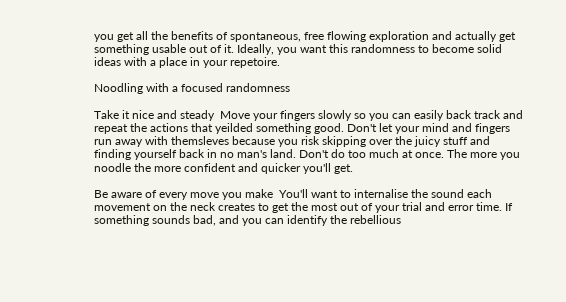you get all the benefits of spontaneous, free flowing exploration and actually get something usable out of it. Ideally, you want this randomness to become solid ideas with a place in your repetoire.

Noodling with a focused randomness

Take it nice and steady  Move your fingers slowly so you can easily back track and repeat the actions that yeilded something good. Don't let your mind and fingers run away with themsleves because you risk skipping over the juicy stuff and finding yourself back in no man's land. Don't do too much at once. The more you noodle the more confident and quicker you'll get.

Be aware of every move you make  You'll want to internalise the sound each movement on the neck creates to get the most out of your trial and error time. If something sounds bad, and you can identify the rebellious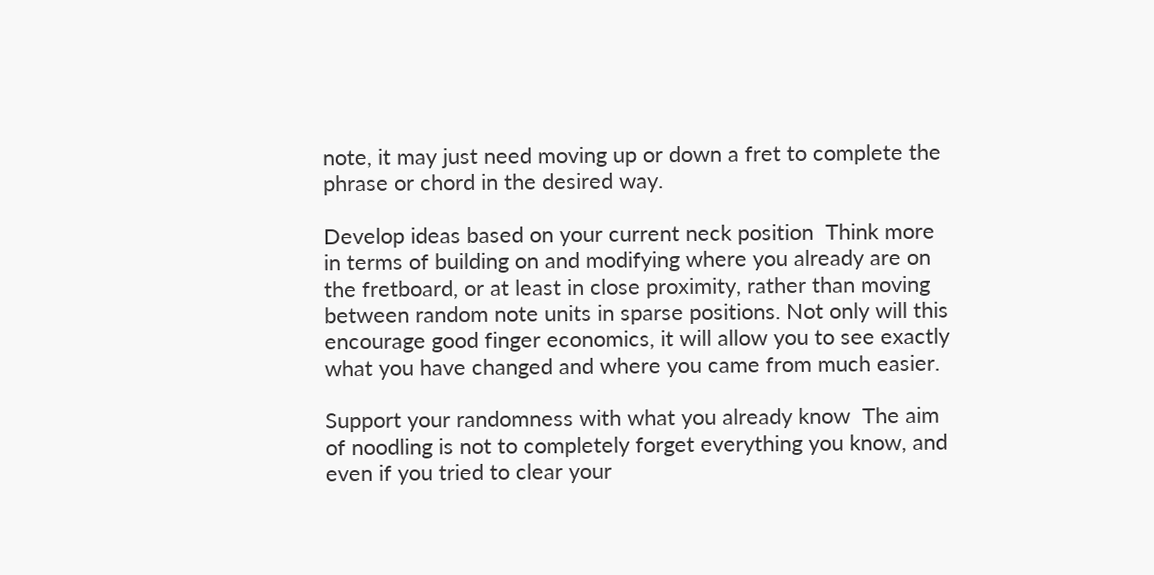note, it may just need moving up or down a fret to complete the phrase or chord in the desired way.

Develop ideas based on your current neck position  Think more in terms of building on and modifying where you already are on the fretboard, or at least in close proximity, rather than moving between random note units in sparse positions. Not only will this encourage good finger economics, it will allow you to see exactly what you have changed and where you came from much easier.

Support your randomness with what you already know  The aim of noodling is not to completely forget everything you know, and even if you tried to clear your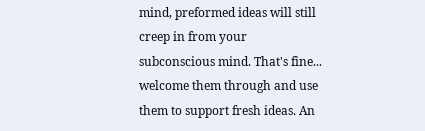mind, preformed ideas will still creep in from your subconscious mind. That's fine... welcome them through and use them to support fresh ideas. An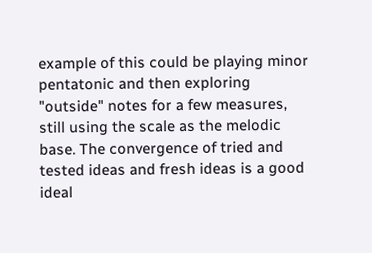example of this could be playing minor pentatonic and then exploring "outside" notes for a few measures, still using the scale as the melodic base. The convergence of tried and tested ideas and fresh ideas is a good ideal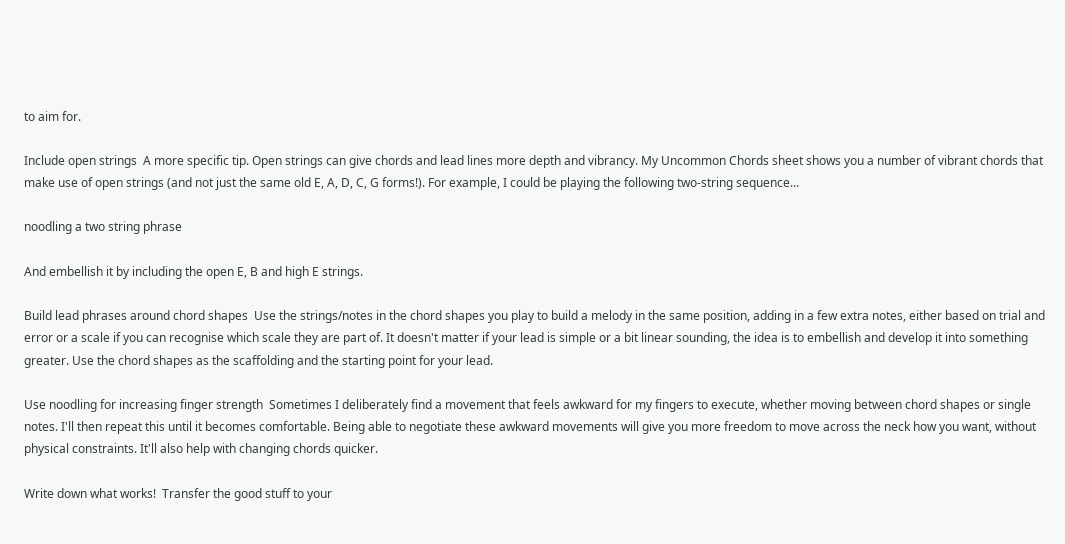to aim for.

Include open strings  A more specific tip. Open strings can give chords and lead lines more depth and vibrancy. My Uncommon Chords sheet shows you a number of vibrant chords that make use of open strings (and not just the same old E, A, D, C, G forms!). For example, I could be playing the following two-string sequence...

noodling a two string phrase

And embellish it by including the open E, B and high E strings.

Build lead phrases around chord shapes  Use the strings/notes in the chord shapes you play to build a melody in the same position, adding in a few extra notes, either based on trial and error or a scale if you can recognise which scale they are part of. It doesn't matter if your lead is simple or a bit linear sounding, the idea is to embellish and develop it into something greater. Use the chord shapes as the scaffolding and the starting point for your lead.

Use noodling for increasing finger strength  Sometimes I deliberately find a movement that feels awkward for my fingers to execute, whether moving between chord shapes or single notes. I'll then repeat this until it becomes comfortable. Being able to negotiate these awkward movements will give you more freedom to move across the neck how you want, without physical constraints. It'll also help with changing chords quicker.

Write down what works!  Transfer the good stuff to your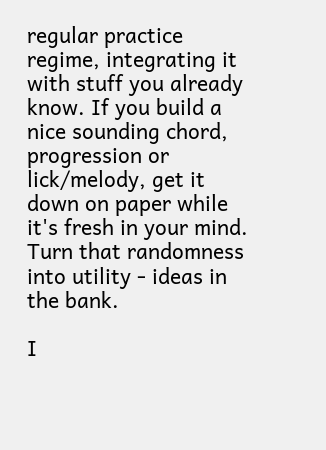regular practice regime, integrating it with stuff you already know. If you build a nice sounding chord, progression or lick/melody, get it down on paper while it's fresh in your mind. Turn that randomness into utility - ideas in the bank.

I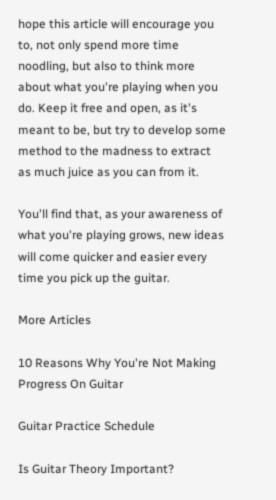hope this article will encourage you to, not only spend more time noodling, but also to think more about what you're playing when you do. Keep it free and open, as it's meant to be, but try to develop some method to the madness to extract as much juice as you can from it.

You'll find that, as your awareness of what you're playing grows, new ideas will come quicker and easier every time you pick up the guitar.

More Articles

10 Reasons Why You're Not Making Progress On Guitar

Guitar Practice Schedule

Is Guitar Theory Important?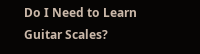Do I Need to Learn Guitar Scales?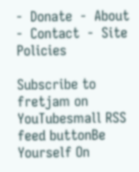-  Donate  -  About  -  Contact  -  Site Policies

Subscribe to fretjam on YouTubesmall RSS feed buttonBe Yourself On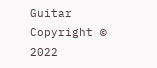Guitar                                                                      Copyright © 2022